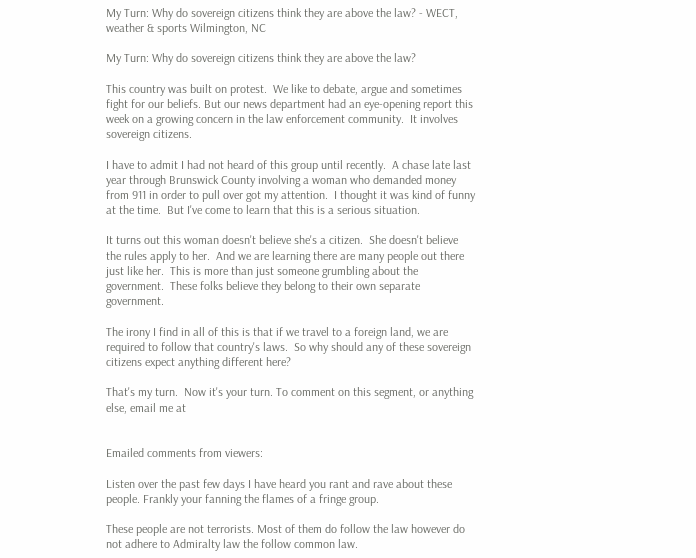My Turn: Why do sovereign citizens think they are above the law? - WECT, weather & sports Wilmington, NC

My Turn: Why do sovereign citizens think they are above the law?

This country was built on protest.  We like to debate, argue and sometimes fight for our beliefs. But our news department had an eye-opening report this week on a growing concern in the law enforcement community.  It involves sovereign citizens.

I have to admit I had not heard of this group until recently.  A chase late last year through Brunswick County involving a woman who demanded money from 911 in order to pull over got my attention.  I thought it was kind of funny at the time.  But I've come to learn that this is a serious situation.

It turns out this woman doesn't believe she's a citizen.  She doesn't believe the rules apply to her.  And we are learning there are many people out there just like her.  This is more than just someone grumbling about the government.  These folks believe they belong to their own separate government.

The irony I find in all of this is that if we travel to a foreign land, we are required to follow that country's laws.  So why should any of these sovereign citizens expect anything different here?

That's my turn.  Now it's your turn. To comment on this segment, or anything else, email me at


Emailed comments from viewers:

Listen over the past few days I have heard you rant and rave about these people. Frankly your fanning the flames of a fringe group.

These people are not terrorists. Most of them do follow the law however do not adhere to Admiralty law the follow common law.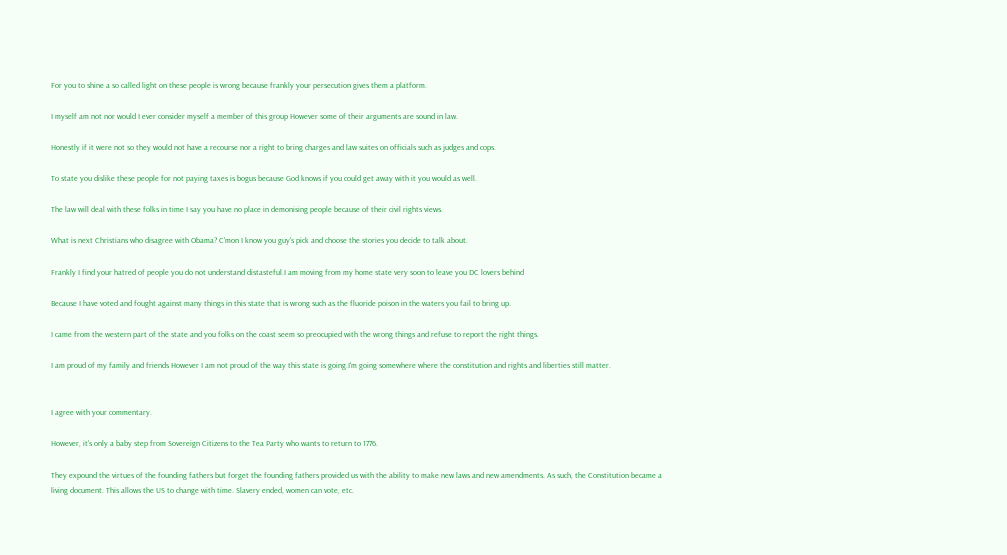For you to shine a so called light on these people is wrong because frankly your persecution gives them a platform.

I myself am not nor would I ever consider myself a member of this group However some of their arguments are sound in law.

Honestly if it were not so they would not have a recourse nor a right to bring charges and law suites on officials such as judges and cops.

To state you dislike these people for not paying taxes is bogus because God knows if you could get away with it you would as well.

The law will deal with these folks in time I say you have no place in demonising people because of their civil rights views.

What is next Christians who disagree with Obama? C'mon I know you guy's pick and choose the stories you decide to talk about.

Frankly I find your hatred of people you do not understand distasteful.I am moving from my home state very soon to leave you DC lovers behind

Because I have voted and fought against many things in this state that is wrong such as the fluoride poison in the waters you fail to bring up.

I came from the western part of the state and you folks on the coast seem so preocupied with the wrong things and refuse to report the right things.

I am proud of my family and friends However I am not proud of the way this state is going.I'm going somewhere where the constitution and rights and liberties still matter.


I agree with your commentary.

However, it's only a baby step from Sovereign Citizens to the Tea Party who wants to return to 1776.

They expound the virtues of the founding fathers but forget the founding fathers provided us with the ability to make new laws and new amendments. As such, the Constitution became a living document. This allows the US to change with time. Slavery ended, women can vote, etc.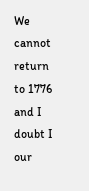We cannot return to 1776 and I doubt I our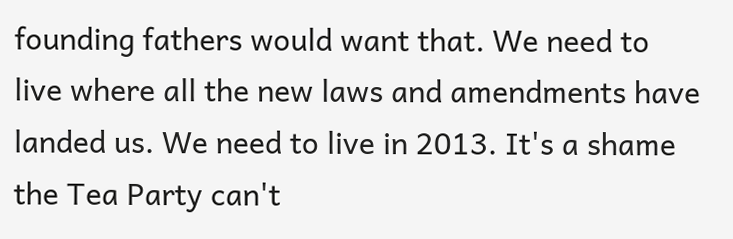founding fathers would want that. We need to live where all the new laws and amendments have landed us. We need to live in 2013. It's a shame the Tea Party can't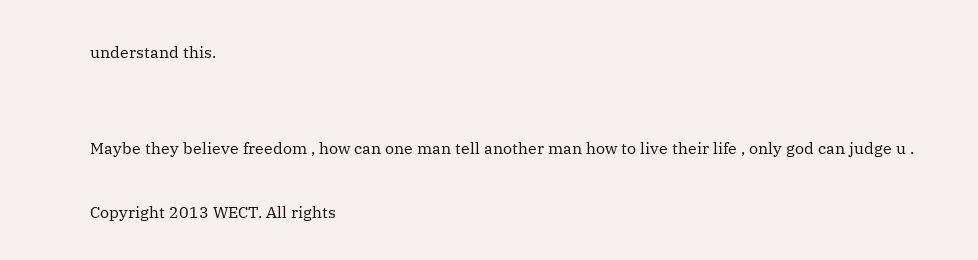understand this.


Maybe they believe freedom , how can one man tell another man how to live their life , only god can judge u .

Copyright 2013 WECT. All rights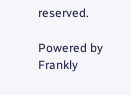reserved.

Powered by Frankly